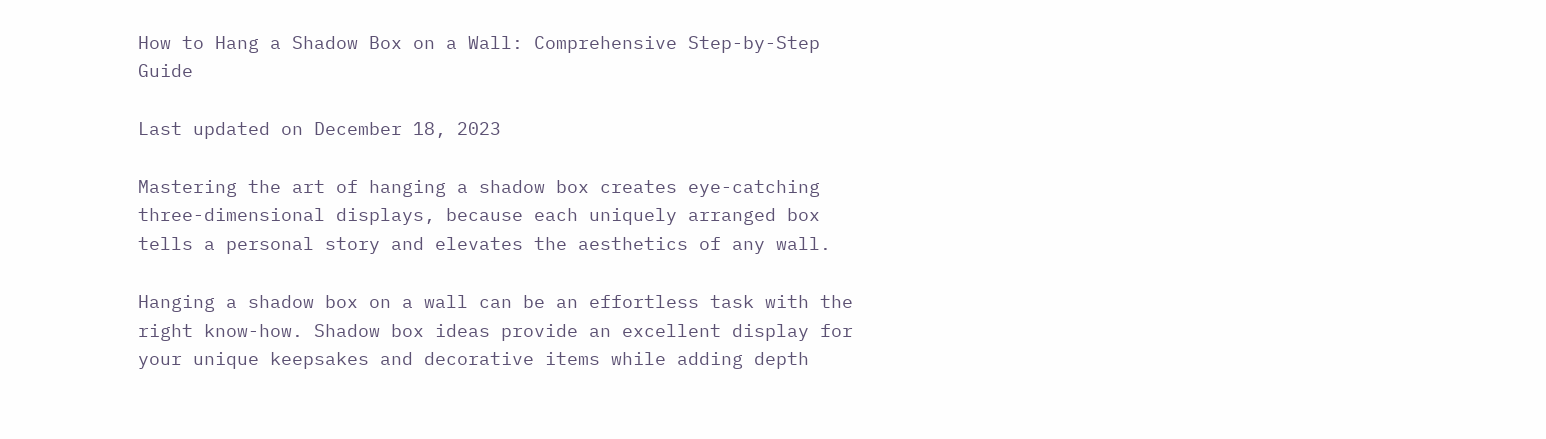How to Hang a Shadow Box on a Wall: Comprehensive Step-by-Step Guide

Last updated on December 18, 2023

Mastering the art of hanging a shadow box creates eye-catching three-dimensional displays, because each uniquely arranged box tells a personal story and elevates the aesthetics of any wall.

Hanging a shadow box on a wall can be an effortless task with the right know-how. Shadow box ideas provide an excellent display for your unique keepsakes and decorative items while adding depth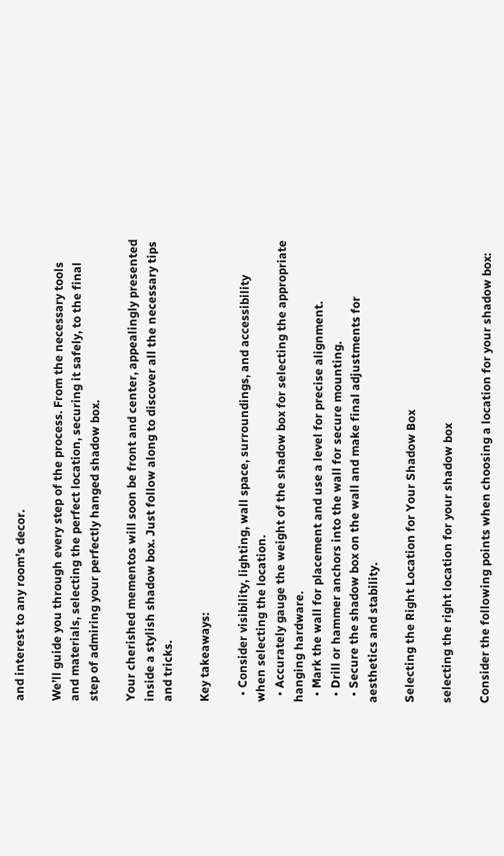and interest to any room’s decor.

We’ll guide you through every step of the process. From the necessary tools and materials, selecting the perfect location, securing it safely, to the final step of admiring your perfectly hanged shadow box.

Your cherished mementos will soon be front and center, appealingly presented inside a stylish shadow box. Just follow along to discover all the necessary tips and tricks.

Key takeaways:

  • Consider visibility, lighting, wall space, surroundings, and accessibility when selecting the location.
  • Accurately gauge the weight of the shadow box for selecting the appropriate hanging hardware.
  • Mark the wall for placement and use a level for precise alignment.
  • Drill or hammer anchors into the wall for secure mounting.
  • Secure the shadow box on the wall and make final adjustments for aesthetics and stability.

Selecting the Right Location for Your Shadow Box

selecting the right location for your shadow box

Consider the following points when choosing a location for your shadow box: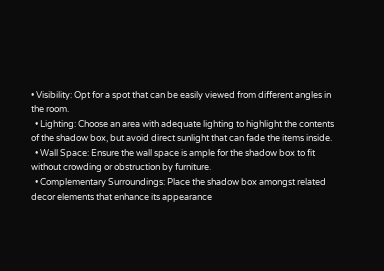• Visibility: Opt for a spot that can be easily viewed from different angles in the room.
  • Lighting: Choose an area with adequate lighting to highlight the contents of the shadow box, but avoid direct sunlight that can fade the items inside.
  • Wall Space: Ensure the wall space is ample for the shadow box to fit without crowding or obstruction by furniture.
  • Complementary Surroundings: Place the shadow box amongst related decor elements that enhance its appearance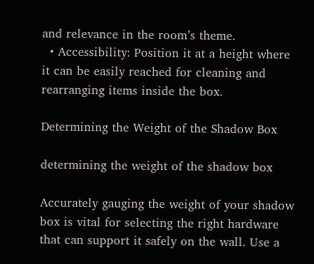and relevance in the room’s theme.
  • Accessibility: Position it at a height where it can be easily reached for cleaning and rearranging items inside the box.

Determining the Weight of the Shadow Box

determining the weight of the shadow box

Accurately gauging the weight of your shadow box is vital for selecting the right hardware that can support it safely on the wall. Use a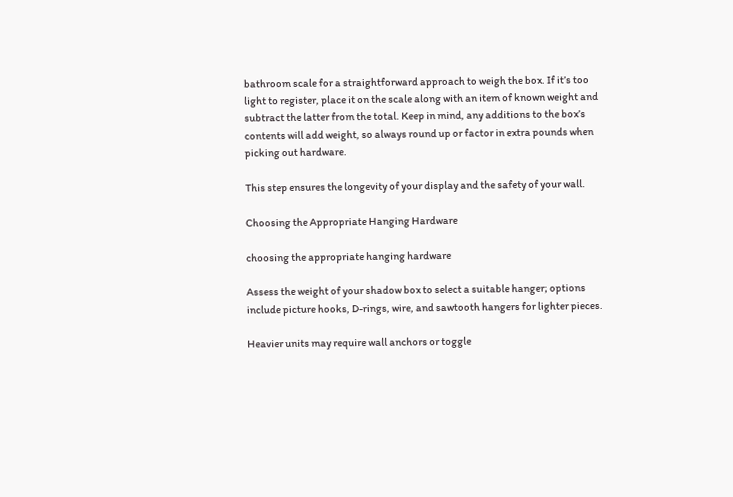bathroom scale for a straightforward approach to weigh the box. If it’s too light to register, place it on the scale along with an item of known weight and subtract the latter from the total. Keep in mind, any additions to the box’s contents will add weight, so always round up or factor in extra pounds when picking out hardware.

This step ensures the longevity of your display and the safety of your wall.

Choosing the Appropriate Hanging Hardware

choosing the appropriate hanging hardware

Assess the weight of your shadow box to select a suitable hanger; options include picture hooks, D-rings, wire, and sawtooth hangers for lighter pieces.

Heavier units may require wall anchors or toggle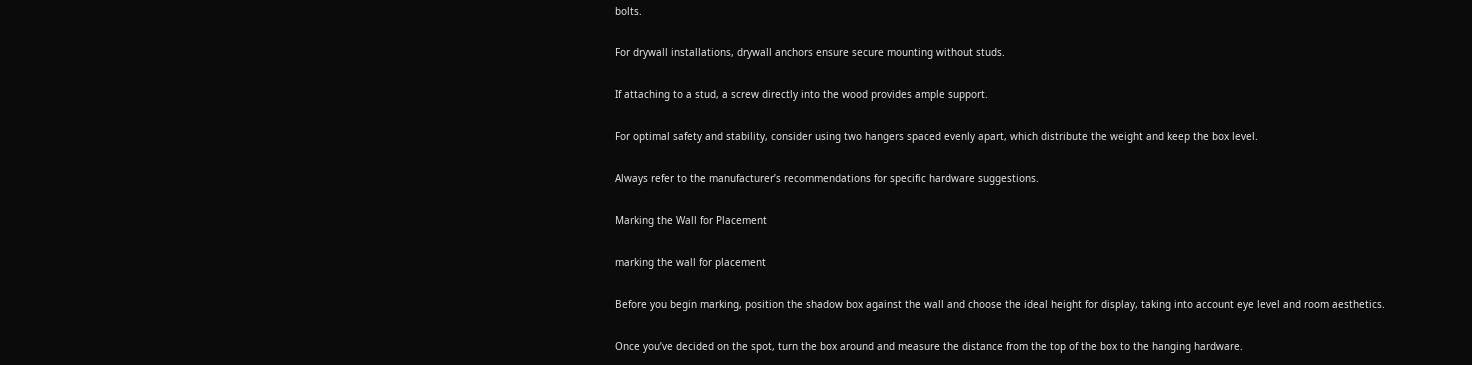bolts.

For drywall installations, drywall anchors ensure secure mounting without studs.

If attaching to a stud, a screw directly into the wood provides ample support.

For optimal safety and stability, consider using two hangers spaced evenly apart, which distribute the weight and keep the box level.

Always refer to the manufacturer’s recommendations for specific hardware suggestions.

Marking the Wall for Placement

marking the wall for placement

Before you begin marking, position the shadow box against the wall and choose the ideal height for display, taking into account eye level and room aesthetics.

Once you’ve decided on the spot, turn the box around and measure the distance from the top of the box to the hanging hardware.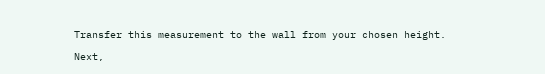Transfer this measurement to the wall from your chosen height.

Next,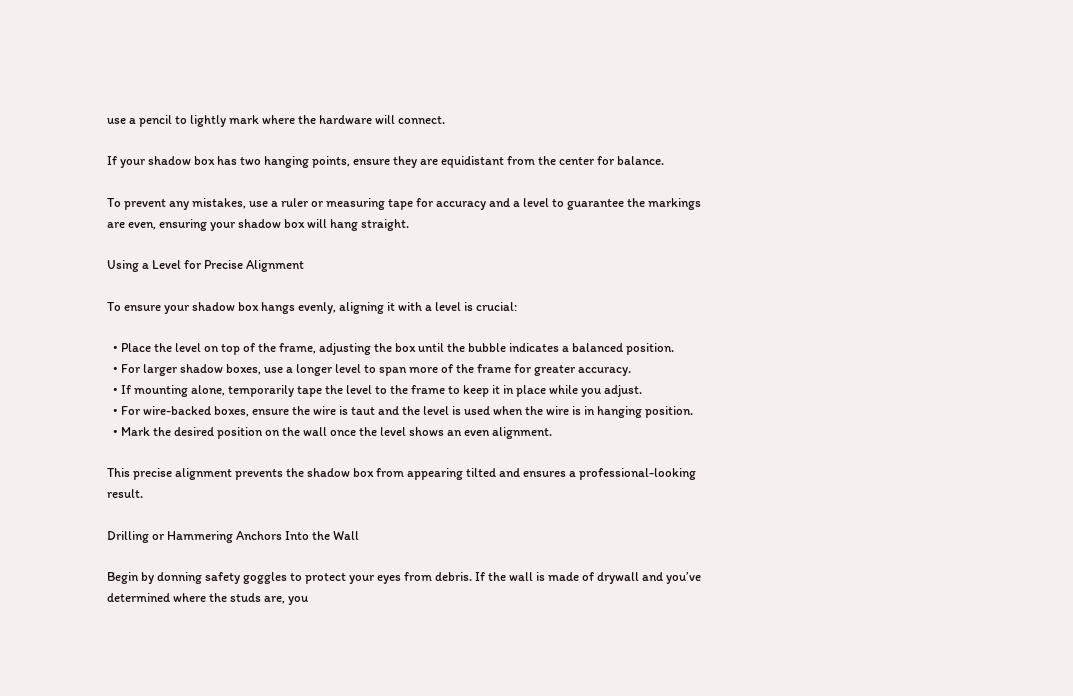use a pencil to lightly mark where the hardware will connect.

If your shadow box has two hanging points, ensure they are equidistant from the center for balance.

To prevent any mistakes, use a ruler or measuring tape for accuracy and a level to guarantee the markings are even, ensuring your shadow box will hang straight.

Using a Level for Precise Alignment

To ensure your shadow box hangs evenly, aligning it with a level is crucial:

  • Place the level on top of the frame, adjusting the box until the bubble indicates a balanced position.
  • For larger shadow boxes, use a longer level to span more of the frame for greater accuracy.
  • If mounting alone, temporarily tape the level to the frame to keep it in place while you adjust.
  • For wire-backed boxes, ensure the wire is taut and the level is used when the wire is in hanging position.
  • Mark the desired position on the wall once the level shows an even alignment.

This precise alignment prevents the shadow box from appearing tilted and ensures a professional-looking result.

Drilling or Hammering Anchors Into the Wall

Begin by donning safety goggles to protect your eyes from debris. If the wall is made of drywall and you’ve determined where the studs are, you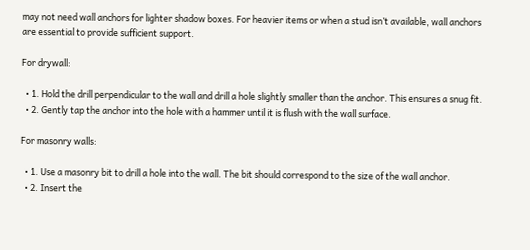may not need wall anchors for lighter shadow boxes. For heavier items or when a stud isn’t available, wall anchors are essential to provide sufficient support.

For drywall:

  • 1. Hold the drill perpendicular to the wall and drill a hole slightly smaller than the anchor. This ensures a snug fit.
  • 2. Gently tap the anchor into the hole with a hammer until it is flush with the wall surface.

For masonry walls:

  • 1. Use a masonry bit to drill a hole into the wall. The bit should correspond to the size of the wall anchor.
  • 2. Insert the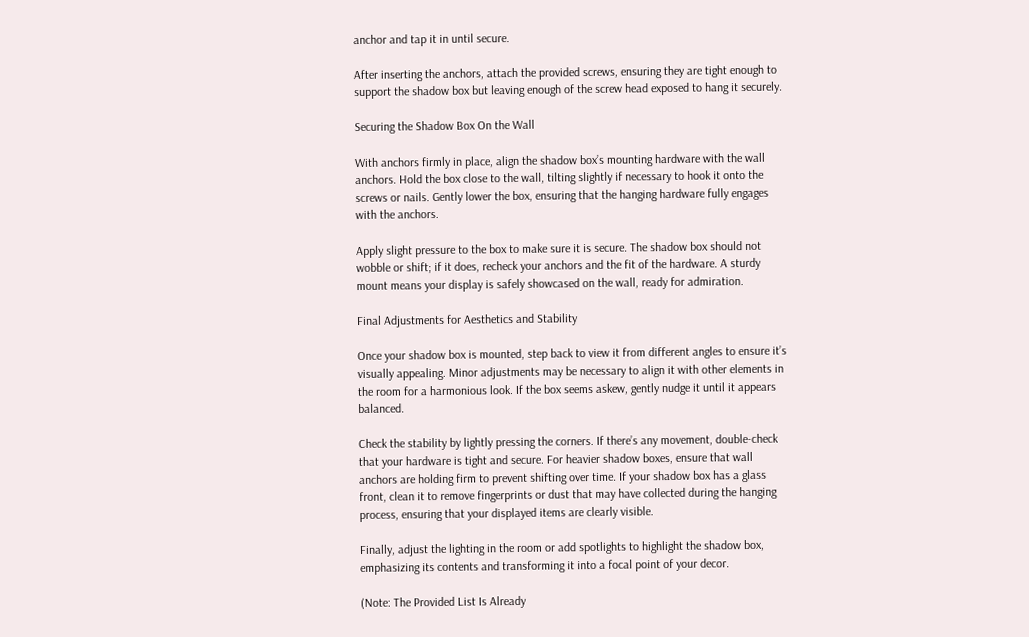anchor and tap it in until secure.

After inserting the anchors, attach the provided screws, ensuring they are tight enough to support the shadow box but leaving enough of the screw head exposed to hang it securely.

Securing the Shadow Box On the Wall

With anchors firmly in place, align the shadow box’s mounting hardware with the wall anchors. Hold the box close to the wall, tilting slightly if necessary to hook it onto the screws or nails. Gently lower the box, ensuring that the hanging hardware fully engages with the anchors.

Apply slight pressure to the box to make sure it is secure. The shadow box should not wobble or shift; if it does, recheck your anchors and the fit of the hardware. A sturdy mount means your display is safely showcased on the wall, ready for admiration.

Final Adjustments for Aesthetics and Stability

Once your shadow box is mounted, step back to view it from different angles to ensure it’s visually appealing. Minor adjustments may be necessary to align it with other elements in the room for a harmonious look. If the box seems askew, gently nudge it until it appears balanced.

Check the stability by lightly pressing the corners. If there’s any movement, double-check that your hardware is tight and secure. For heavier shadow boxes, ensure that wall anchors are holding firm to prevent shifting over time. If your shadow box has a glass front, clean it to remove fingerprints or dust that may have collected during the hanging process, ensuring that your displayed items are clearly visible.

Finally, adjust the lighting in the room or add spotlights to highlight the shadow box, emphasizing its contents and transforming it into a focal point of your decor.

(Note: The Provided List Is Already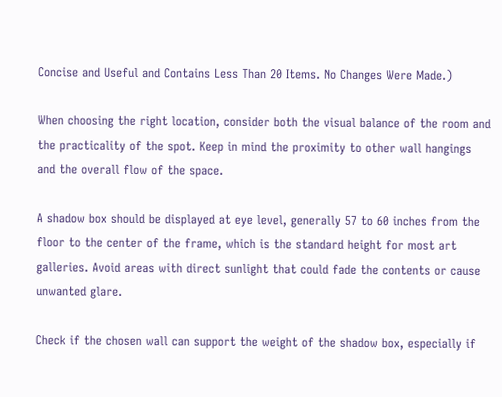Concise and Useful and Contains Less Than 20 Items. No Changes Were Made.)

When choosing the right location, consider both the visual balance of the room and the practicality of the spot. Keep in mind the proximity to other wall hangings and the overall flow of the space.

A shadow box should be displayed at eye level, generally 57 to 60 inches from the floor to the center of the frame, which is the standard height for most art galleries. Avoid areas with direct sunlight that could fade the contents or cause unwanted glare.

Check if the chosen wall can support the weight of the shadow box, especially if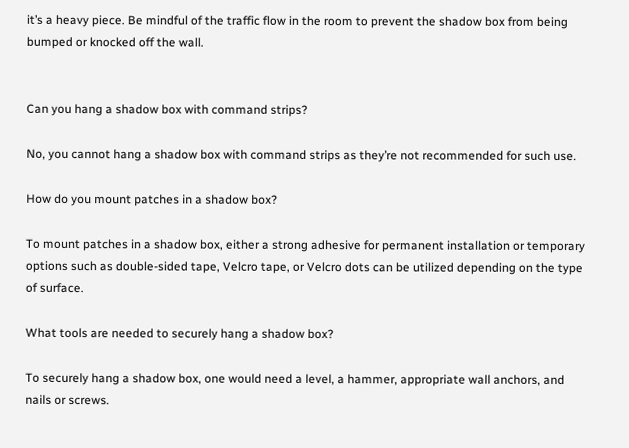it’s a heavy piece. Be mindful of the traffic flow in the room to prevent the shadow box from being bumped or knocked off the wall.


Can you hang a shadow box with command strips?

No, you cannot hang a shadow box with command strips as they’re not recommended for such use.

How do you mount patches in a shadow box?

To mount patches in a shadow box, either a strong adhesive for permanent installation or temporary options such as double-sided tape, Velcro tape, or Velcro dots can be utilized depending on the type of surface.

What tools are needed to securely hang a shadow box?

To securely hang a shadow box, one would need a level, a hammer, appropriate wall anchors, and nails or screws.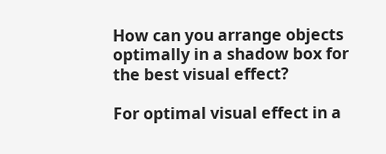How can you arrange objects optimally in a shadow box for the best visual effect?

For optimal visual effect in a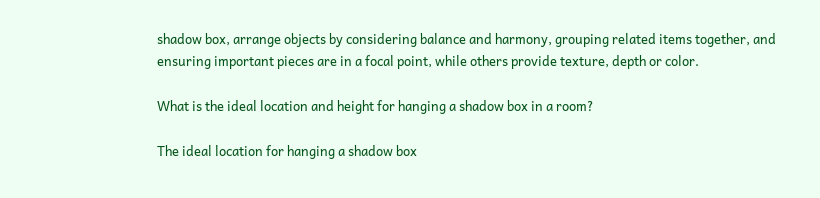shadow box, arrange objects by considering balance and harmony, grouping related items together, and ensuring important pieces are in a focal point, while others provide texture, depth or color.

What is the ideal location and height for hanging a shadow box in a room?

The ideal location for hanging a shadow box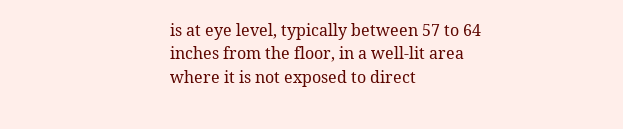is at eye level, typically between 57 to 64 inches from the floor, in a well-lit area where it is not exposed to direct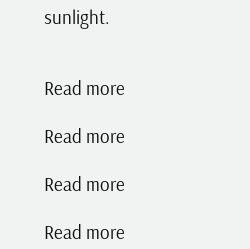sunlight.


Read more

Read more

Read more

Read more